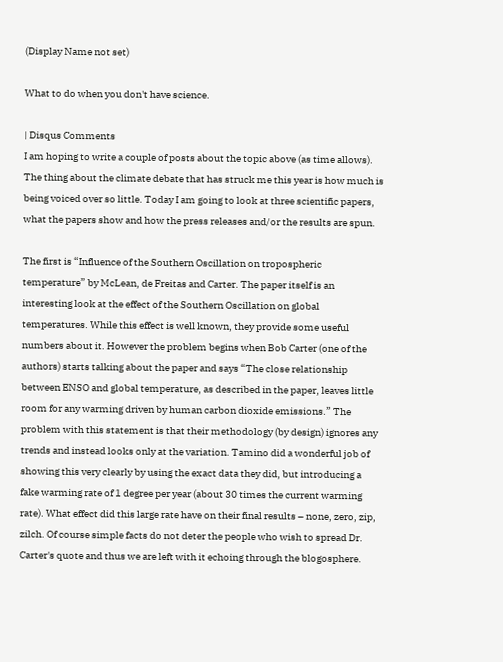(Display Name not set)

What to do when you don't have science.

| Disqus Comments
I am hoping to write a couple of posts about the topic above (as time allows). The thing about the climate debate that has struck me this year is how much is being voiced over so little. Today I am going to look at three scientific papers, what the papers show and how the press releases and/or the results are spun.

The first is “Influence of the Southern Oscillation on tropospheric temperature” by McLean, de Freitas and Carter. The paper itself is an interesting look at the effect of the Southern Oscillation on global temperatures. While this effect is well known, they provide some useful numbers about it. However the problem begins when Bob Carter (one of the authors) starts talking about the paper and says “The close relationship between ENSO and global temperature, as described in the paper, leaves little room for any warming driven by human carbon dioxide emissions.” The problem with this statement is that their methodology (by design) ignores any trends and instead looks only at the variation. Tamino did a wonderful job of showing this very clearly by using the exact data they did, but introducing a fake warming rate of 1 degree per year (about 30 times the current warming rate). What effect did this large rate have on their final results – none, zero, zip, zilch. Of course simple facts do not deter the people who wish to spread Dr. Carter's quote and thus we are left with it echoing through the blogosphere.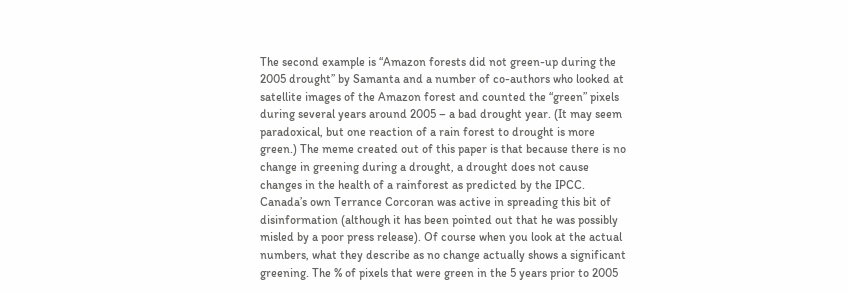The second example is “Amazon forests did not green-up during the 2005 drought” by Samanta and a number of co-authors who looked at satellite images of the Amazon forest and counted the “green” pixels during several years around 2005 – a bad drought year. (It may seem paradoxical, but one reaction of a rain forest to drought is more green.) The meme created out of this paper is that because there is no change in greening during a drought, a drought does not cause changes in the health of a rainforest as predicted by the IPCC. Canada’s own Terrance Corcoran was active in spreading this bit of disinformation (although it has been pointed out that he was possibly misled by a poor press release). Of course when you look at the actual numbers, what they describe as no change actually shows a significant greening. The % of pixels that were green in the 5 years prior to 2005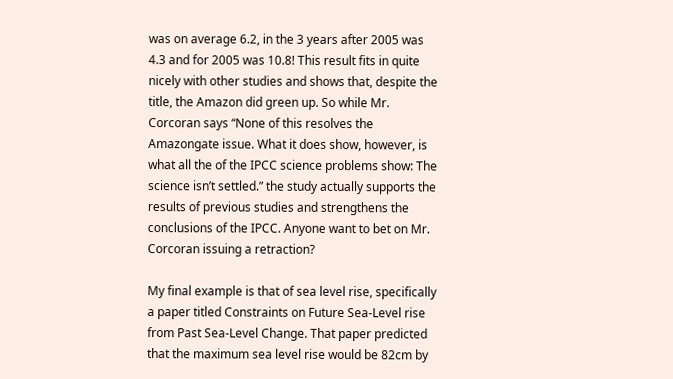was on average 6.2, in the 3 years after 2005 was 4.3 and for 2005 was 10.8! This result fits in quite nicely with other studies and shows that, despite the title, the Amazon did green up. So while Mr. Corcoran says “None of this resolves the Amazongate issue. What it does show, however, is what all the of the IPCC science problems show: The science isn’t settled.” the study actually supports the results of previous studies and strengthens the conclusions of the IPCC. Anyone want to bet on Mr. Corcoran issuing a retraction?

My final example is that of sea level rise, specifically a paper titled Constraints on Future Sea-Level rise from Past Sea-Level Change. That paper predicted that the maximum sea level rise would be 82cm by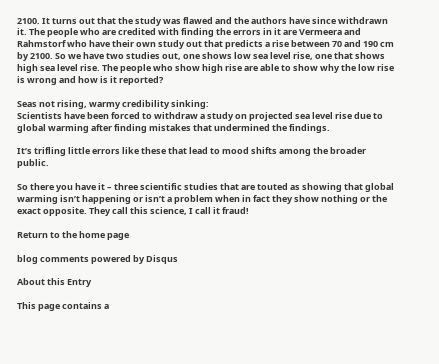2100. It turns out that the study was flawed and the authors have since withdrawn it. The people who are credited with finding the errors in it are Vermeera and Rahmstorf who have their own study out that predicts a rise between 70 and 190 cm by 2100. So we have two studies out, one shows low sea level rise, one that shows high sea level rise. The people who show high rise are able to show why the low rise is wrong and how is it reported?

Seas not rising, warmy credibility sinking:
Scientists have been forced to withdraw a study on projected sea level rise due to global warming after finding mistakes that undermined the findings.

It’s trifling little errors like these that lead to mood shifts among the broader public.

So there you have it – three scientific studies that are touted as showing that global warming isn’t happening or isn’t a problem when in fact they show nothing or the exact opposite. They call this science, I call it fraud!

Return to the home page

blog comments powered by Disqus

About this Entry

This page contains a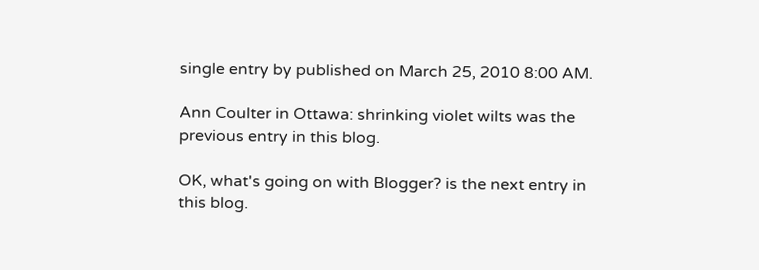single entry by published on March 25, 2010 8:00 AM.

Ann Coulter in Ottawa: shrinking violet wilts was the previous entry in this blog.

OK, what's going on with Blogger? is the next entry in this blog.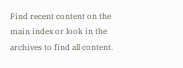Find recent content on the main index or look in the archives to find all content.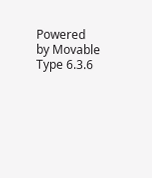Powered by Movable Type 6.3.6